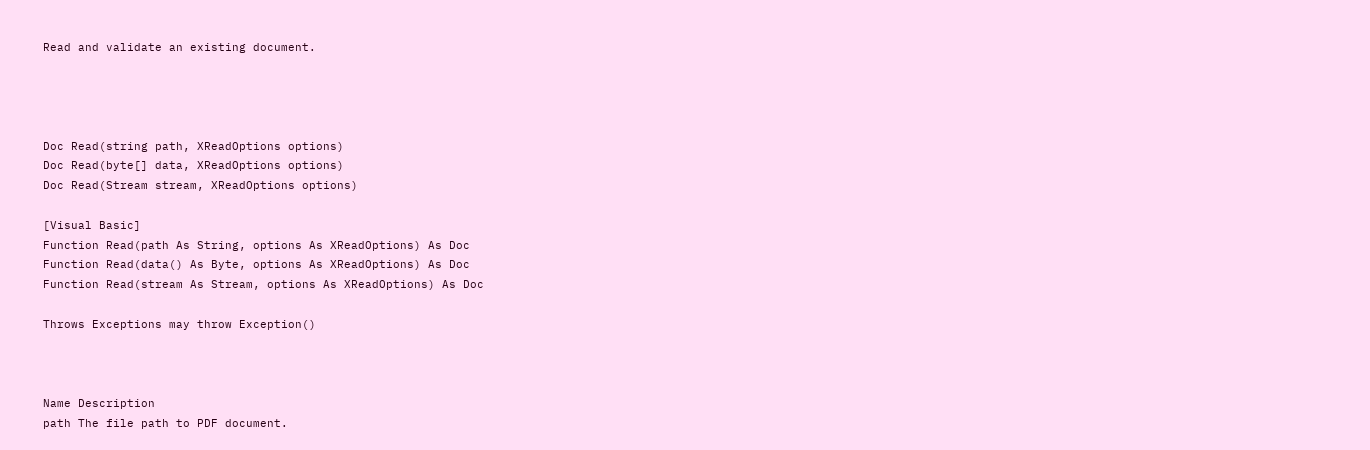Read and validate an existing document.




Doc Read(string path, XReadOptions options)
Doc Read(byte[] data, XReadOptions options)
Doc Read(Stream stream, XReadOptions options)

[Visual Basic]
Function Read(path As String, options As XReadOptions) As Doc
Function Read(data() As Byte, options As XReadOptions) As Doc
Function Read(stream As Stream, options As XReadOptions) As Doc

Throws Exceptions may throw Exception()



Name Description
path The file path to PDF document.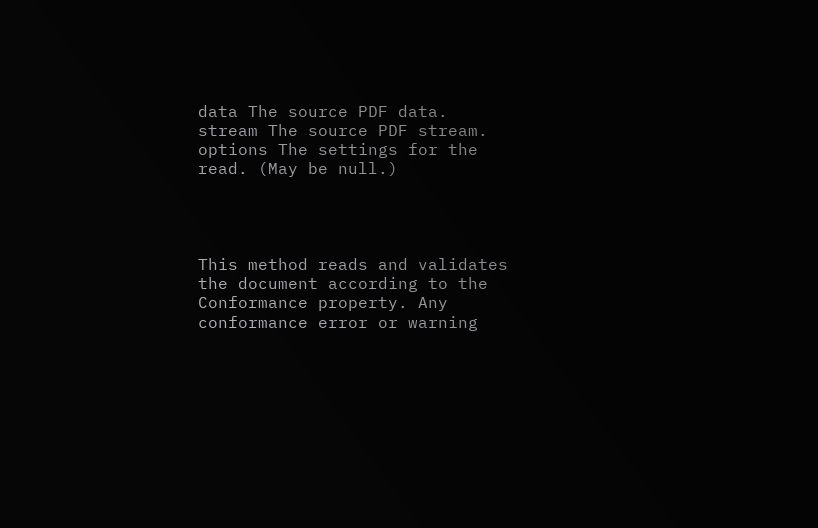data The source PDF data.
stream The source PDF stream.
options The settings for the read. (May be null.)




This method reads and validates the document according to the Conformance property. Any conformance error or warning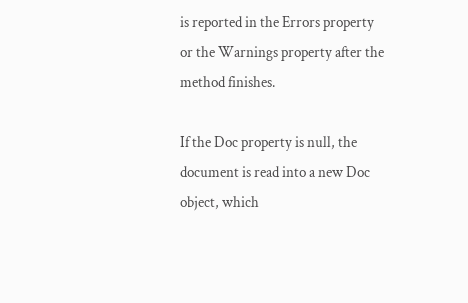is reported in the Errors property or the Warnings property after the method finishes.

If the Doc property is null, the document is read into a new Doc object, which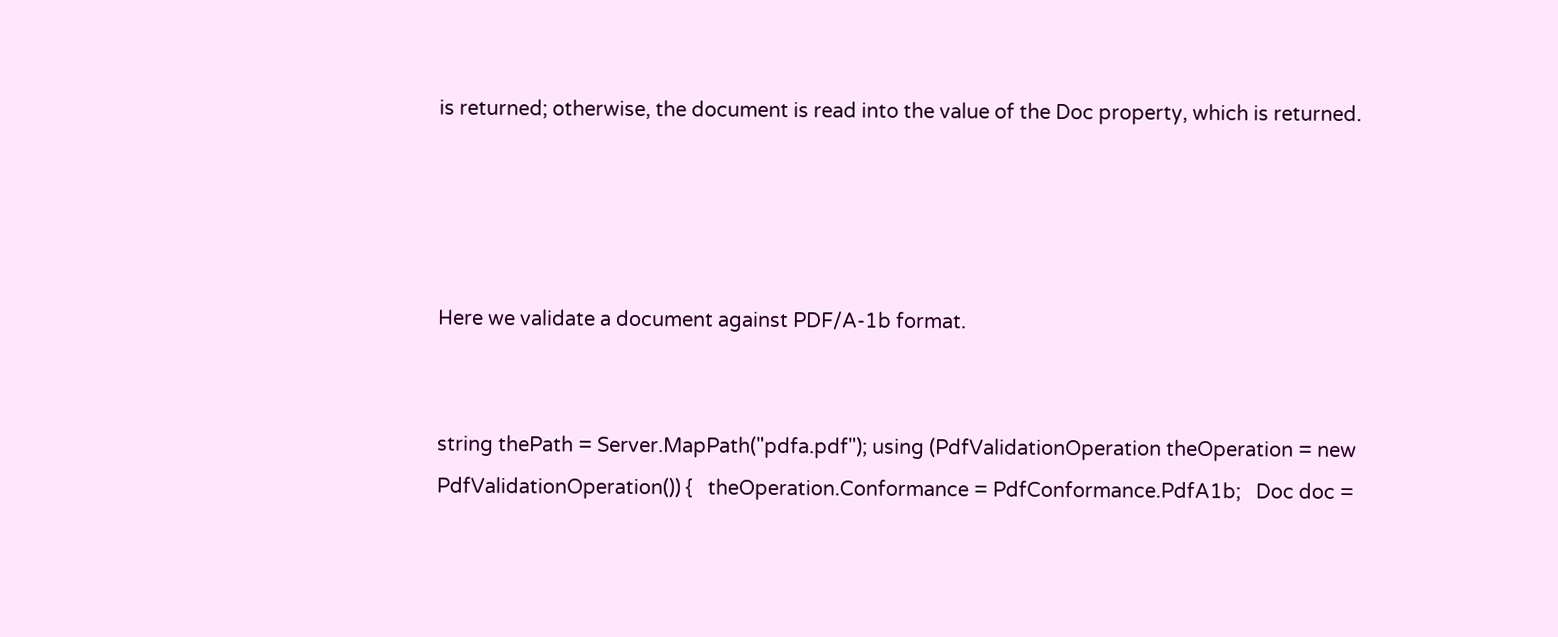is returned; otherwise, the document is read into the value of the Doc property, which is returned.




Here we validate a document against PDF/A-1b format.


string thePath = Server.MapPath("pdfa.pdf"); using (PdfValidationOperation theOperation = new PdfValidationOperation()) {   theOperation.Conformance = PdfConformance.PdfA1b;   Doc doc =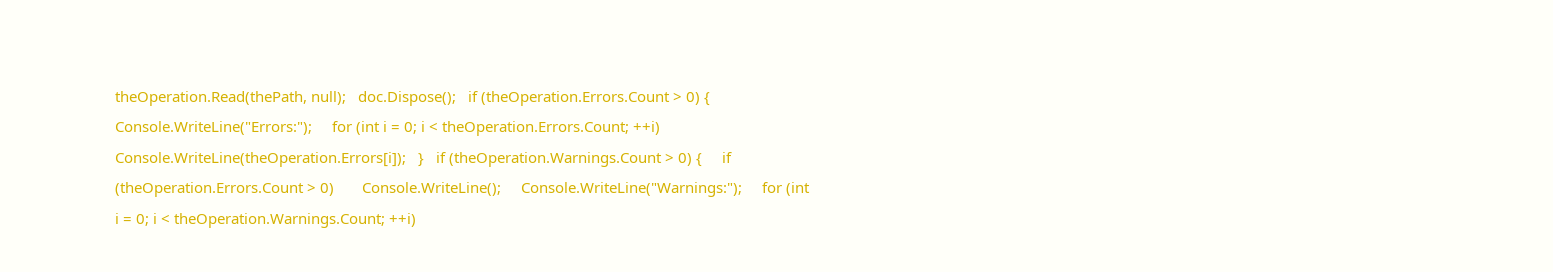theOperation.Read(thePath, null);   doc.Dispose();   if (theOperation.Errors.Count > 0) {     Console.WriteLine("Errors:");     for (int i = 0; i < theOperation.Errors.Count; ++i)       Console.WriteLine(theOperation.Errors[i]);   }   if (theOperation.Warnings.Count > 0) {     if (theOperation.Errors.Count > 0)       Console.WriteLine();     Console.WriteLine("Warnings:");     for (int i = 0; i < theOperation.Warnings.Count; ++i)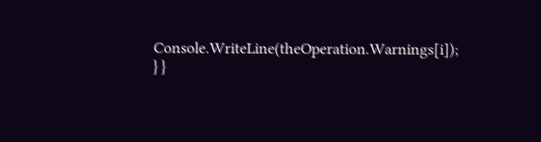Console.WriteLine(theOperation.Warnings[i]);   } }